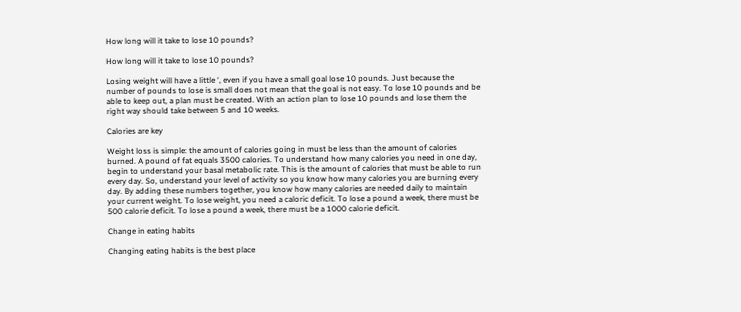How long will it take to lose 10 pounds?

How long will it take to lose 10 pounds?

Losing weight will have a little ‘, even if you have a small goal lose 10 pounds. Just because the number of pounds to lose is small does not mean that the goal is not easy. To lose 10 pounds and be able to keep out, a plan must be created. With an action plan to lose 10 pounds and lose them the right way should take between 5 and 10 weeks.

Calories are key

Weight loss is simple: the amount of calories going in must be less than the amount of calories burned. A pound of fat equals 3500 calories. To understand how many calories you need in one day, begin to understand your basal metabolic rate. This is the amount of calories that must be able to run every day. So, understand your level of activity so you know how many calories you are burning every day. By adding these numbers together, you know how many calories are needed daily to maintain your current weight. To lose weight, you need a caloric deficit. To lose a pound a week, there must be 500 calorie deficit. To lose a pound a week, there must be a 1000 calorie deficit.

Change in eating habits

Changing eating habits is the best place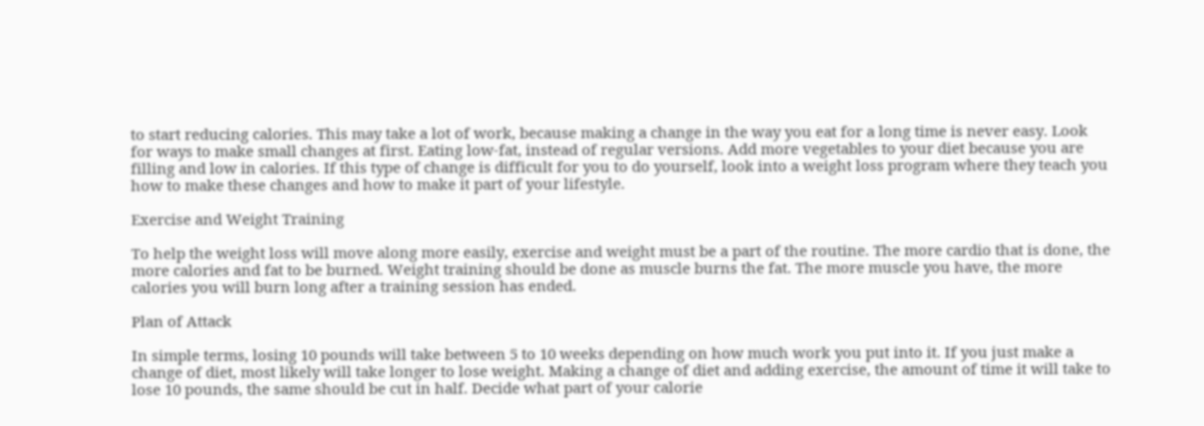to start reducing calories. This may take a lot of work, because making a change in the way you eat for a long time is never easy. Look for ways to make small changes at first. Eating low-fat, instead of regular versions. Add more vegetables to your diet because you are filling and low in calories. If this type of change is difficult for you to do yourself, look into a weight loss program where they teach you how to make these changes and how to make it part of your lifestyle.

Exercise and Weight Training

To help the weight loss will move along more easily, exercise and weight must be a part of the routine. The more cardio that is done, the more calories and fat to be burned. Weight training should be done as muscle burns the fat. The more muscle you have, the more calories you will burn long after a training session has ended.

Plan of Attack

In simple terms, losing 10 pounds will take between 5 to 10 weeks depending on how much work you put into it. If you just make a change of diet, most likely will take longer to lose weight. Making a change of diet and adding exercise, the amount of time it will take to lose 10 pounds, the same should be cut in half. Decide what part of your calorie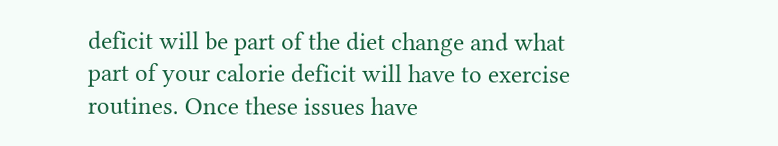deficit will be part of the diet change and what part of your calorie deficit will have to exercise routines. Once these issues have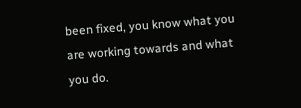been fixed, you know what you are working towards and what you do.